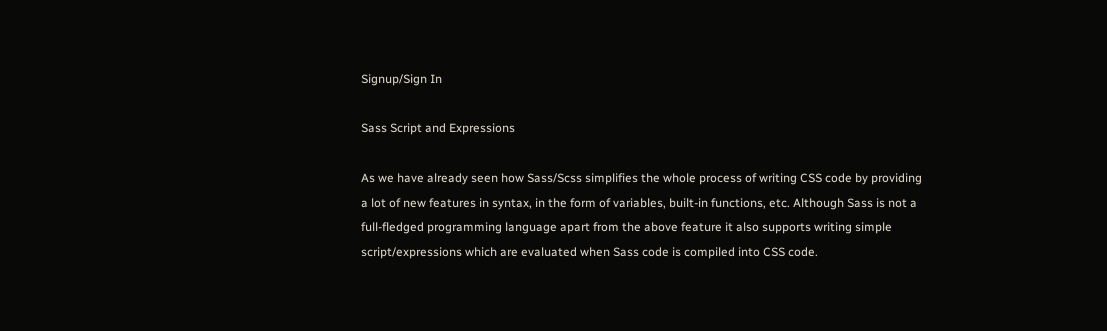Signup/Sign In

Sass Script and Expressions

As we have already seen how Sass/Scss simplifies the whole process of writing CSS code by providing a lot of new features in syntax, in the form of variables, built-in functions, etc. Although Sass is not a full-fledged programming language apart from the above feature it also supports writing simple script/expressions which are evaluated when Sass code is compiled into CSS code.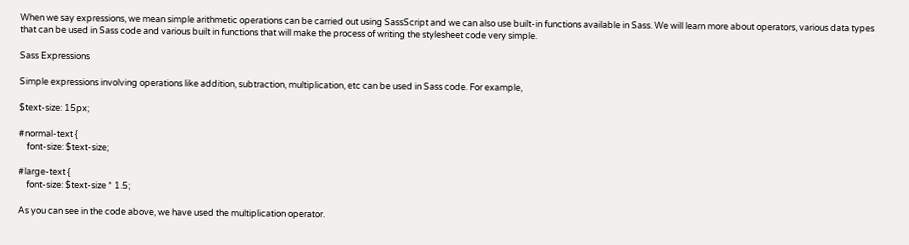When we say expressions, we mean simple arithmetic operations can be carried out using SassScript and we can also use built-in functions available in Sass. We will learn more about operators, various data types that can be used in Sass code and various built in functions that will make the process of writing the stylesheet code very simple.

Sass Expressions

Simple expressions involving operations like addition, subtraction, multiplication, etc can be used in Sass code. For example,

$text-size: 15px;

#normal-text {
    font-size: $text-size;

#large-text {
    font-size: $text-size * 1.5;

As you can see in the code above, we have used the multiplication operator.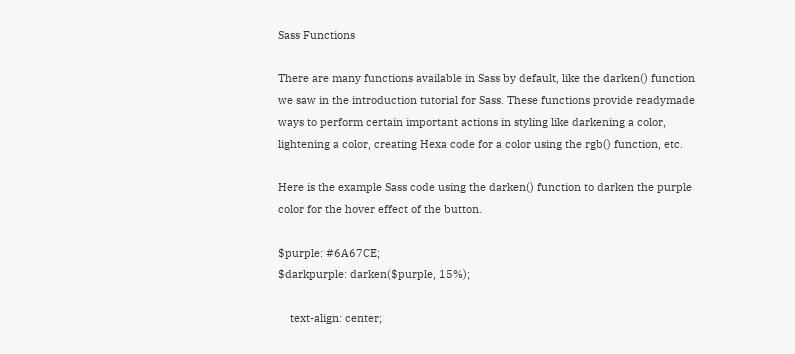Sass Functions

There are many functions available in Sass by default, like the darken() function we saw in the introduction tutorial for Sass. These functions provide readymade ways to perform certain important actions in styling like darkening a color, lightening a color, creating Hexa code for a color using the rgb() function, etc.

Here is the example Sass code using the darken() function to darken the purple color for the hover effect of the button.

$purple: #6A67CE;
$darkpurple: darken($purple, 15%);

    text-align: center;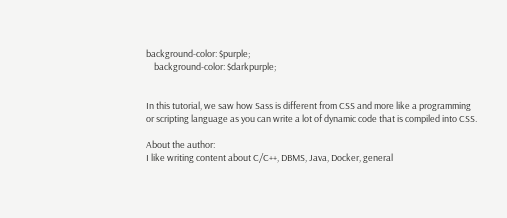background-color: $purple;
    background-color: $darkpurple;


In this tutorial, we saw how Sass is different from CSS and more like a programming or scripting language as you can write a lot of dynamic code that is compiled into CSS.

About the author:
I like writing content about C/C++, DBMS, Java, Docker, general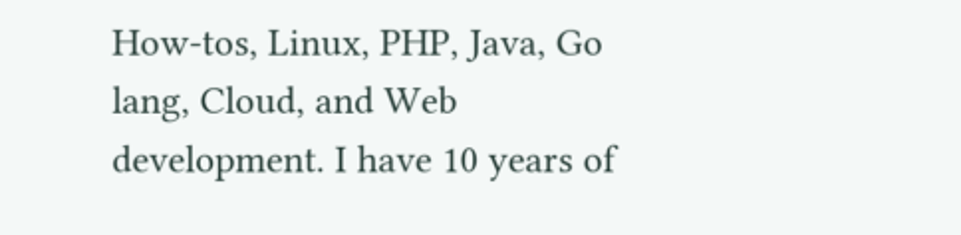How-tos, Linux, PHP, Java, Go lang, Cloud, and Web development. I have 10 years of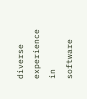diverse experience in software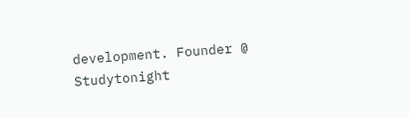development. Founder @ Studytonight